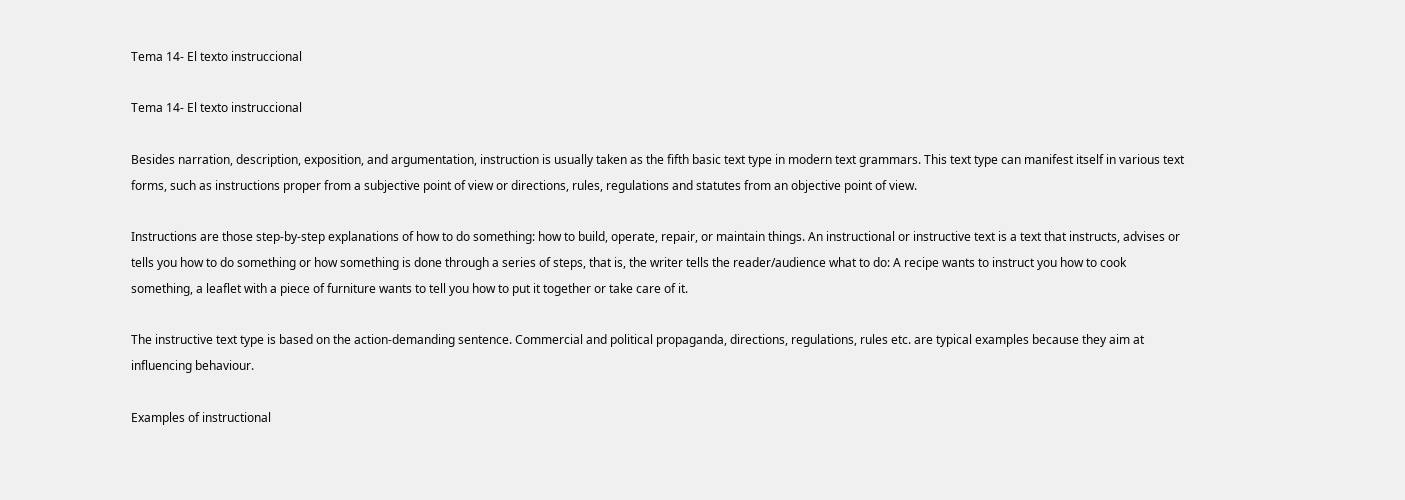Tema 14- El texto instruccional

Tema 14- El texto instruccional

Besides narration, description, exposition, and argumentation, instruction is usually taken as the fifth basic text type in modern text grammars. This text type can manifest itself in various text forms, such as instructions proper from a subjective point of view or directions, rules, regulations and statutes from an objective point of view.

Instructions are those step-by-step explanations of how to do something: how to build, operate, repair, or maintain things. An instructional or instructive text is a text that instructs, advises or tells you how to do something or how something is done through a series of steps, that is, the writer tells the reader/audience what to do: A recipe wants to instruct you how to cook something, a leaflet with a piece of furniture wants to tell you how to put it together or take care of it.

The instructive text type is based on the action-demanding sentence. Commercial and political propaganda, directions, regulations, rules etc. are typical examples because they aim at influencing behaviour.

Examples of instructional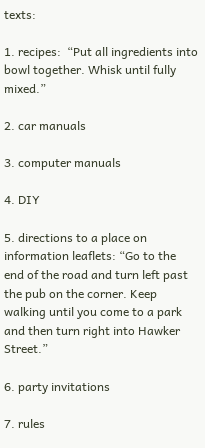texts:

1. recipes:  “Put all ingredients into bowl together. Whisk until fully mixed.”

2. car manuals

3. computer manuals

4. DIY

5. directions to a place on information leaflets: “Go to the end of the road and turn left past the pub on the corner. Keep walking until you come to a park and then turn right into Hawker Street.”

6. party invitations

7. rules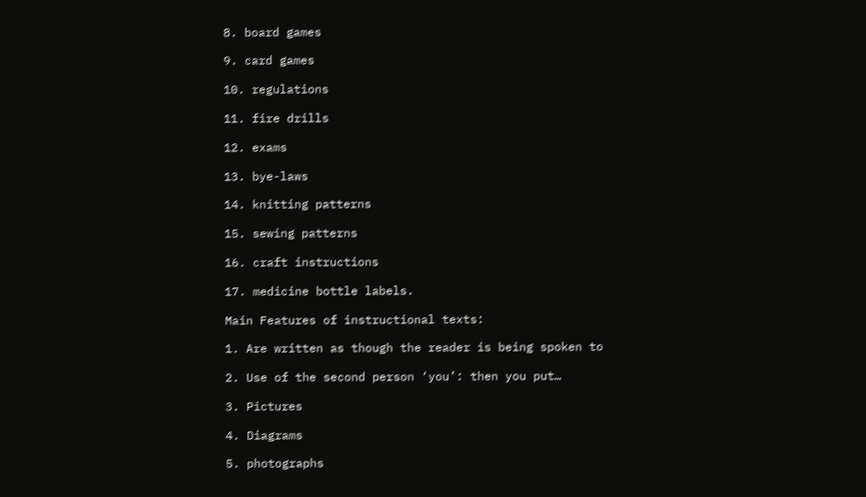8. board games

9. card games

10. regulations

11. fire drills

12. exams

13. bye-laws

14. knitting patterns

15. sewing patterns

16. craft instructions

17. medicine bottle labels.

Main Features of instructional texts:

1. Are written as though the reader is being spoken to

2. Use of the second person ‘you’: then you put…

3. Pictures

4. Diagrams

5. photographs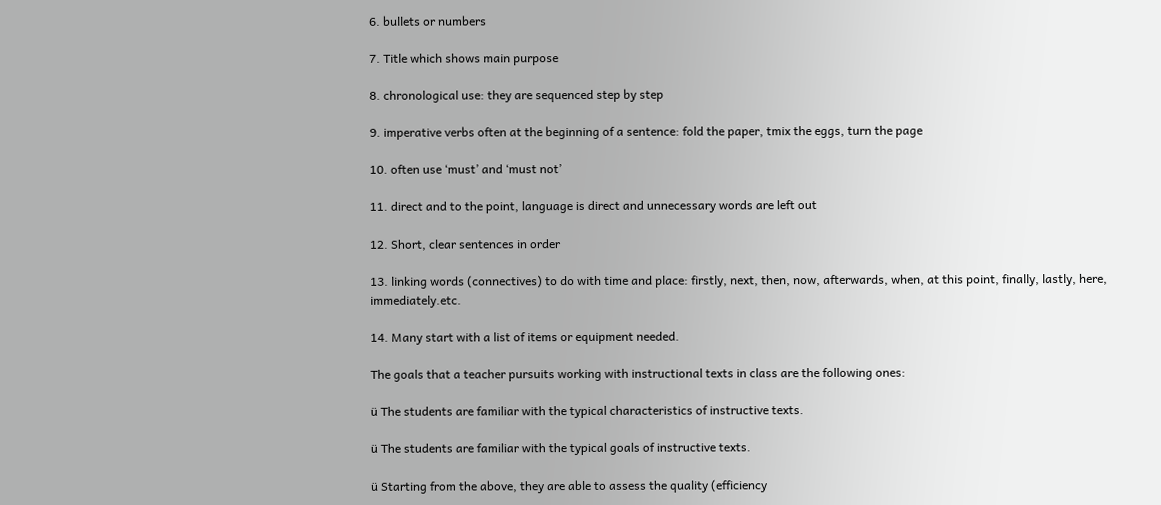6. bullets or numbers

7. Title which shows main purpose

8. chronological use: they are sequenced step by step

9. imperative verbs often at the beginning of a sentence: fold the paper, tmix the eggs, turn the page

10. often use ‘must’ and ‘must not’

11. direct and to the point, language is direct and unnecessary words are left out

12. Short, clear sentences in order

13. linking words (connectives) to do with time and place: firstly, next, then, now, afterwards, when, at this point, finally, lastly, here, immediately.etc.

14. Many start with a list of items or equipment needed.

The goals that a teacher pursuits working with instructional texts in class are the following ones:

ü The students are familiar with the typical characteristics of instructive texts.

ü The students are familiar with the typical goals of instructive texts.

ü Starting from the above, they are able to assess the quality (efficiency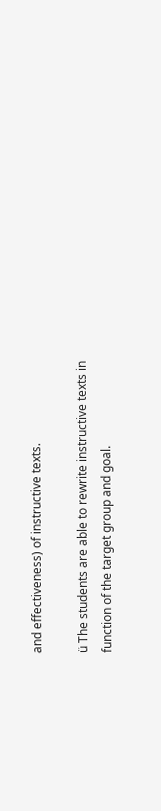and effectiveness) of instructive texts.

ü The students are able to rewrite instructive texts in function of the target group and goal.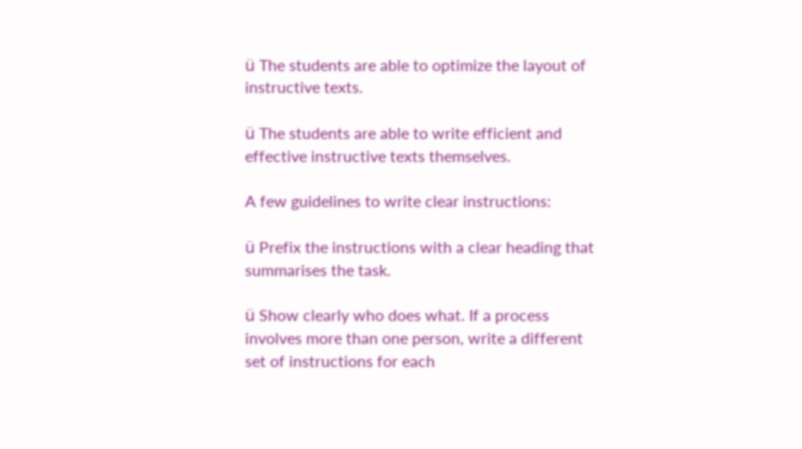ü The students are able to optimize the layout of instructive texts.

ü The students are able to write efficient and effective instructive texts themselves.

A few guidelines to write clear instructions:

ü Prefix the instructions with a clear heading that summarises the task.

ü Show clearly who does what. If a process involves more than one person, write a different set of instructions for each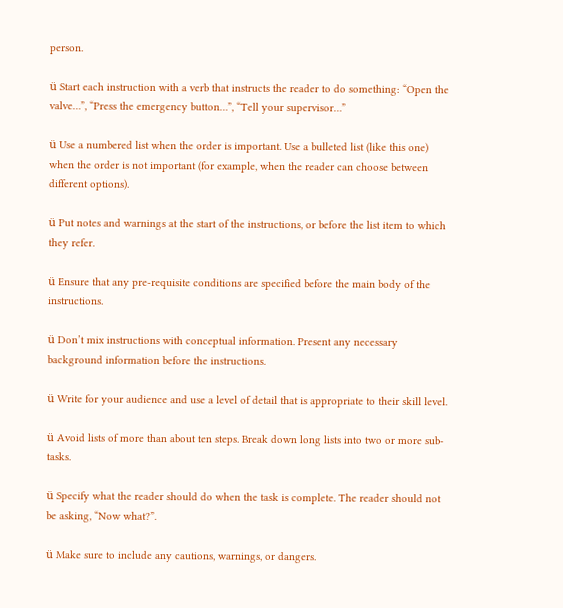person.

ü Start each instruction with a verb that instructs the reader to do something: “Open the valve…”, “Press the emergency button…”, “Tell your supervisor…”

ü Use a numbered list when the order is important. Use a bulleted list (like this one) when the order is not important (for example, when the reader can choose between different options).

ü Put notes and warnings at the start of the instructions, or before the list item to which they refer.

ü Ensure that any pre-requisite conditions are specified before the main body of the instructions.

ü Don’t mix instructions with conceptual information. Present any necessary background information before the instructions.

ü Write for your audience and use a level of detail that is appropriate to their skill level.

ü Avoid lists of more than about ten steps. Break down long lists into two or more sub-tasks.

ü Specify what the reader should do when the task is complete. The reader should not be asking, “Now what?”.

ü Make sure to include any cautions, warnings, or dangers.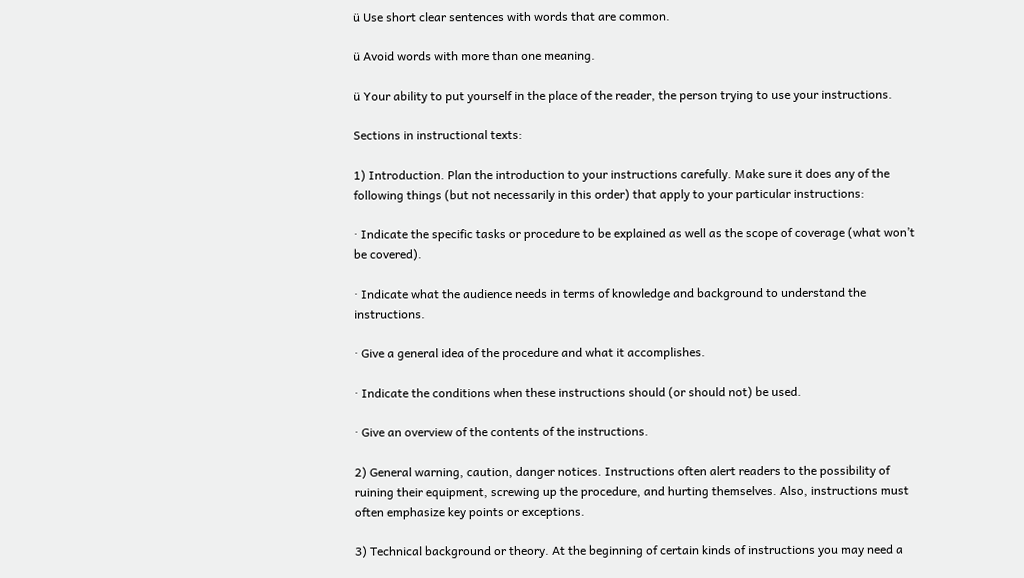ü Use short clear sentences with words that are common.

ü Avoid words with more than one meaning.

ü Your ability to put yourself in the place of the reader, the person trying to use your instructions.

Sections in instructional texts:

1) Introduction. Plan the introduction to your instructions carefully. Make sure it does any of the following things (but not necessarily in this order) that apply to your particular instructions:

· Indicate the specific tasks or procedure to be explained as well as the scope of coverage (what won’t be covered).

· Indicate what the audience needs in terms of knowledge and background to understand the instructions.

· Give a general idea of the procedure and what it accomplishes.

· Indicate the conditions when these instructions should (or should not) be used.

· Give an overview of the contents of the instructions.

2) General warning, caution, danger notices. Instructions often alert readers to the possibility of ruining their equipment, screwing up the procedure, and hurting themselves. Also, instructions must often emphasize key points or exceptions.

3) Technical background or theory. At the beginning of certain kinds of instructions you may need a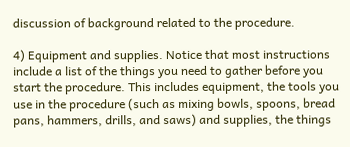discussion of background related to the procedure.

4) Equipment and supplies. Notice that most instructions include a list of the things you need to gather before you start the procedure. This includes equipment, the tools you use in the procedure (such as mixing bowls, spoons, bread pans, hammers, drills, and saws) and supplies, the things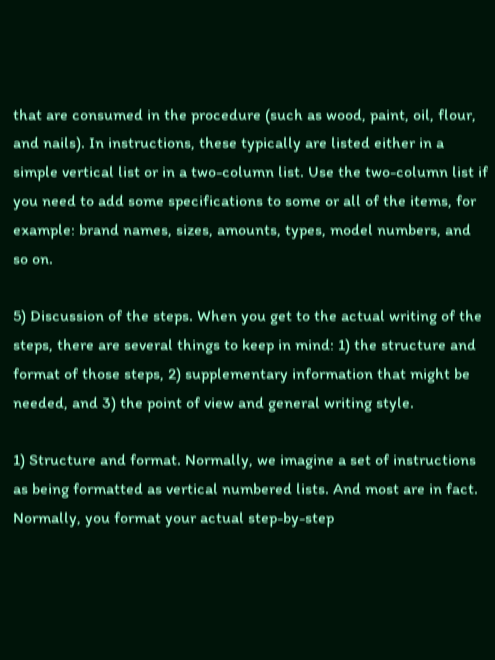that are consumed in the procedure (such as wood, paint, oil, flour, and nails). In instructions, these typically are listed either in a simple vertical list or in a two-column list. Use the two-column list if you need to add some specifications to some or all of the items, for example: brand names, sizes, amounts, types, model numbers, and so on.

5) Discussion of the steps. When you get to the actual writing of the steps, there are several things to keep in mind: 1) the structure and format of those steps, 2) supplementary information that might be needed, and 3) the point of view and general writing style.

1) Structure and format. Normally, we imagine a set of instructions as being formatted as vertical numbered lists. And most are in fact. Normally, you format your actual step-by-step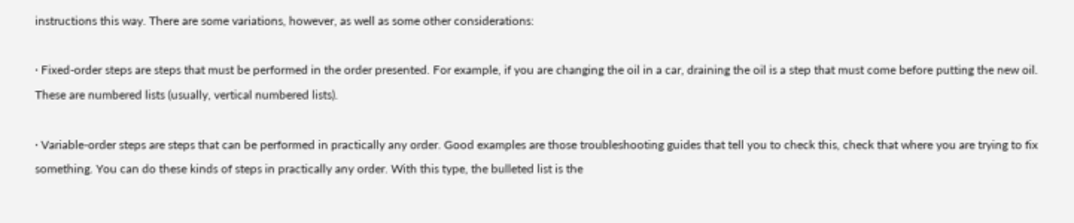instructions this way. There are some variations, however, as well as some other considerations:

· Fixed-order steps are steps that must be performed in the order presented. For example, if you are changing the oil in a car, draining the oil is a step that must come before putting the new oil. These are numbered lists (usually, vertical numbered lists).

· Variable-order steps are steps that can be performed in practically any order. Good examples are those troubleshooting guides that tell you to check this, check that where you are trying to fix something. You can do these kinds of steps in practically any order. With this type, the bulleted list is the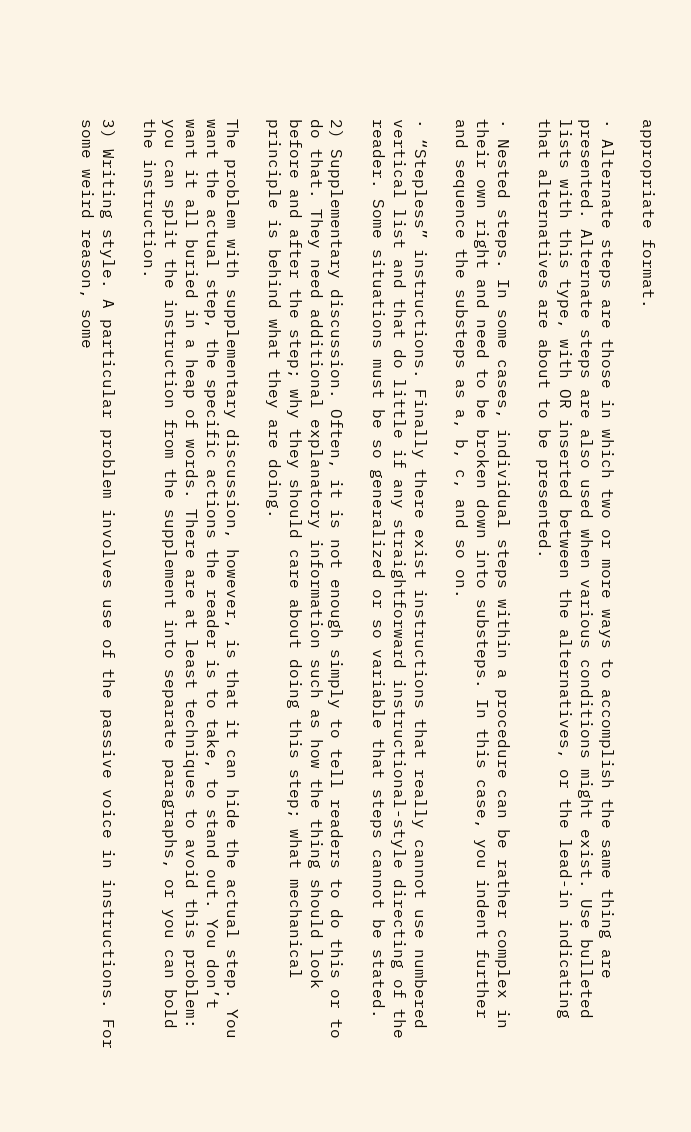appropriate format.

· Alternate steps are those in which two or more ways to accomplish the same thing are presented. Alternate steps are also used when various conditions might exist. Use bulleted lists with this type, with OR inserted between the alternatives, or the lead-in indicating that alternatives are about to be presented.

· Nested steps. In some cases, individual steps within a procedure can be rather complex in their own right and need to be broken down into substeps. In this case, you indent further and sequence the substeps as a, b, c, and so on.

· “Stepless” instructions. Finally there exist instructions that really cannot use numbered vertical list and that do little if any straightforward instructional-style directing of the reader. Some situations must be so generalized or so variable that steps cannot be stated.

2) Supplementary discussion. Often, it is not enough simply to tell readers to do this or to do that. They need additional explanatory information such as how the thing should look before and after the step; why they should care about doing this step; what mechanical principle is behind what they are doing.

The problem with supplementary discussion, however, is that it can hide the actual step. You want the actual step, the specific actions the reader is to take, to stand out. You don’t want it all buried in a heap of words. There are at least techniques to avoid this problem: you can split the instruction from the supplement into separate paragraphs, or you can bold the instruction.

3) Writing style. A particular problem involves use of the passive voice in instructions. For some weird reason, some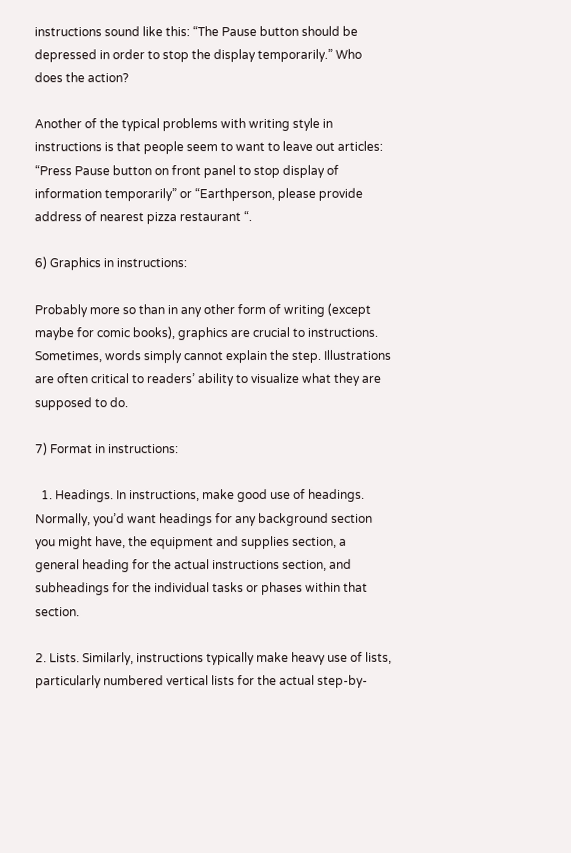instructions sound like this: “The Pause button should be depressed in order to stop the display temporarily.” Who does the action?

Another of the typical problems with writing style in instructions is that people seem to want to leave out articles: “Press Pause button on front panel to stop display of information temporarily” or “Earthperson, please provide address of nearest pizza restaurant “.

6) Graphics in instructions:

Probably more so than in any other form of writing (except maybe for comic books), graphics are crucial to instructions. Sometimes, words simply cannot explain the step. Illustrations are often critical to readers’ ability to visualize what they are supposed to do.

7) Format in instructions:

  1. Headings. In instructions, make good use of headings. Normally, you’d want headings for any background section you might have, the equipment and supplies section, a general heading for the actual instructions section, and subheadings for the individual tasks or phases within that section.

2. Lists. Similarly, instructions typically make heavy use of lists, particularly numbered vertical lists for the actual step-by-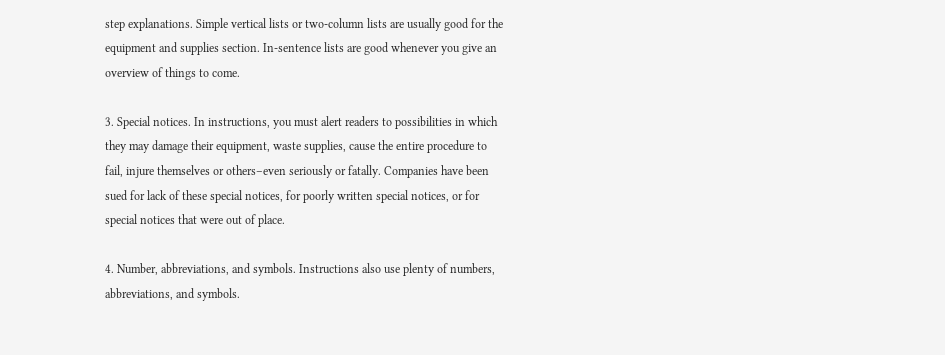step explanations. Simple vertical lists or two-column lists are usually good for the equipment and supplies section. In-sentence lists are good whenever you give an overview of things to come.

3. Special notices. In instructions, you must alert readers to possibilities in which they may damage their equipment, waste supplies, cause the entire procedure to fail, injure themselves or others–even seriously or fatally. Companies have been sued for lack of these special notices, for poorly written special notices, or for special notices that were out of place.

4. Number, abbreviations, and symbols. Instructions also use plenty of numbers, abbreviations, and symbols.